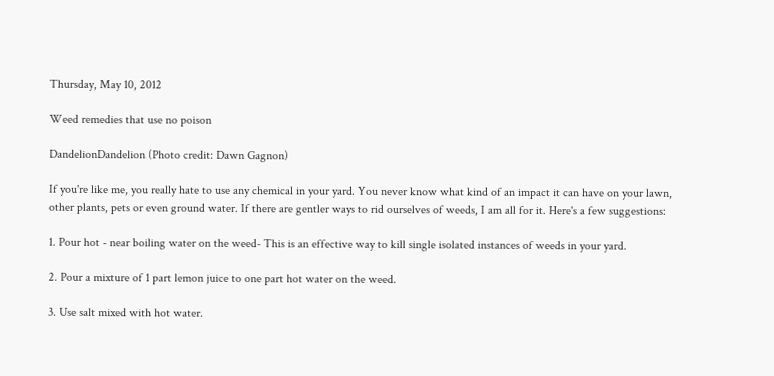Thursday, May 10, 2012

Weed remedies that use no poison

DandelionDandelion (Photo credit: Dawn Gagnon)

If you're like me, you really hate to use any chemical in your yard. You never know what kind of an impact it can have on your lawn, other plants, pets or even ground water. If there are gentler ways to rid ourselves of weeds, I am all for it. Here's a few suggestions:

1. Pour hot - near boiling water on the weed- This is an effective way to kill single isolated instances of weeds in your yard.

2. Pour a mixture of 1 part lemon juice to one part hot water on the weed.

3. Use salt mixed with hot water.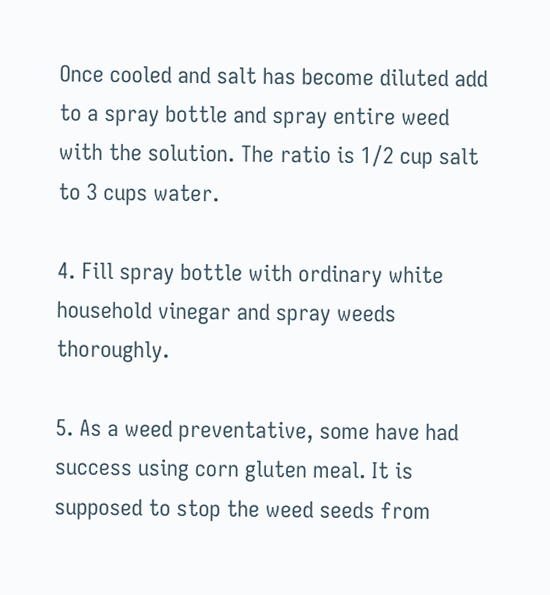Once cooled and salt has become diluted add to a spray bottle and spray entire weed with the solution. The ratio is 1/2 cup salt to 3 cups water.

4. Fill spray bottle with ordinary white household vinegar and spray weeds thoroughly.

5. As a weed preventative, some have had success using corn gluten meal. It is supposed to stop the weed seeds from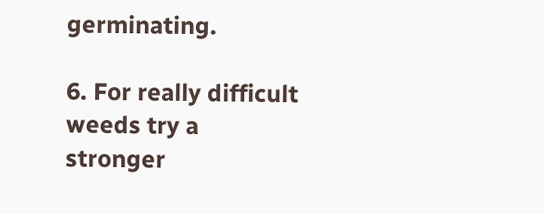germinating.

6. For really difficult weeds try a stronger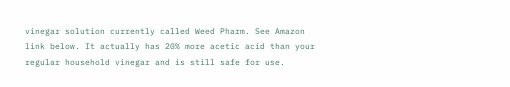vinegar solution currently called Weed Pharm. See Amazon link below. It actually has 20% more acetic acid than your regular household vinegar and is still safe for use.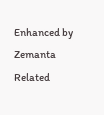Enhanced by Zemanta
Related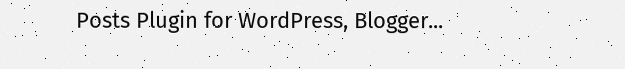Posts Plugin for WordPress, Blogger...